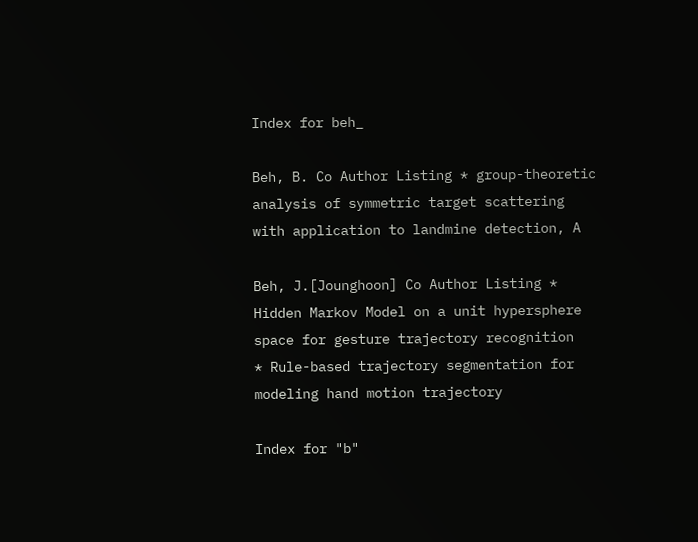Index for beh_

Beh, B. Co Author Listing * group-theoretic analysis of symmetric target scattering with application to landmine detection, A

Beh, J.[Jounghoon] Co Author Listing * Hidden Markov Model on a unit hypersphere space for gesture trajectory recognition
* Rule-based trajectory segmentation for modeling hand motion trajectory

Index for "b"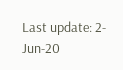Last update: 2-Jun-20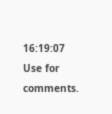16:19:07
Use for comments.